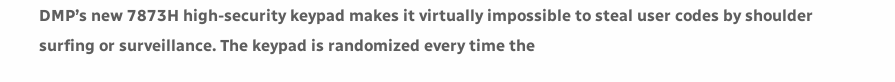DMP’s new 7873H high-security keypad makes it virtually impossible to steal user codes by shoulder surfing or surveillance. The keypad is randomized every time the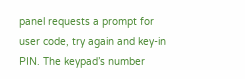panel requests a prompt for user code, try again and key-in PIN. The keypad’s number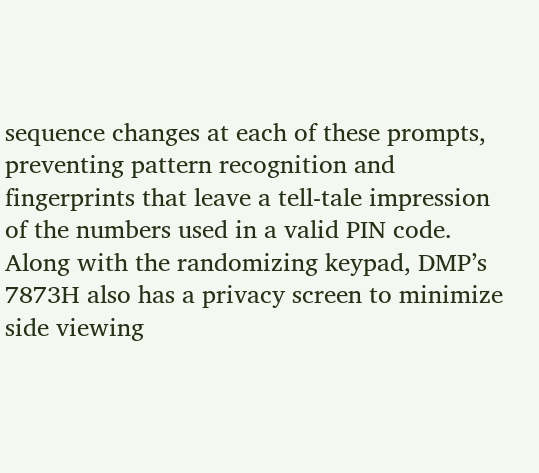sequence changes at each of these prompts, preventing pattern recognition and fingerprints that leave a tell-tale impression of the numbers used in a valid PIN code. Along with the randomizing keypad, DMP’s 7873H also has a privacy screen to minimize side viewing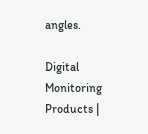angles.

Digital Monitoring Products |